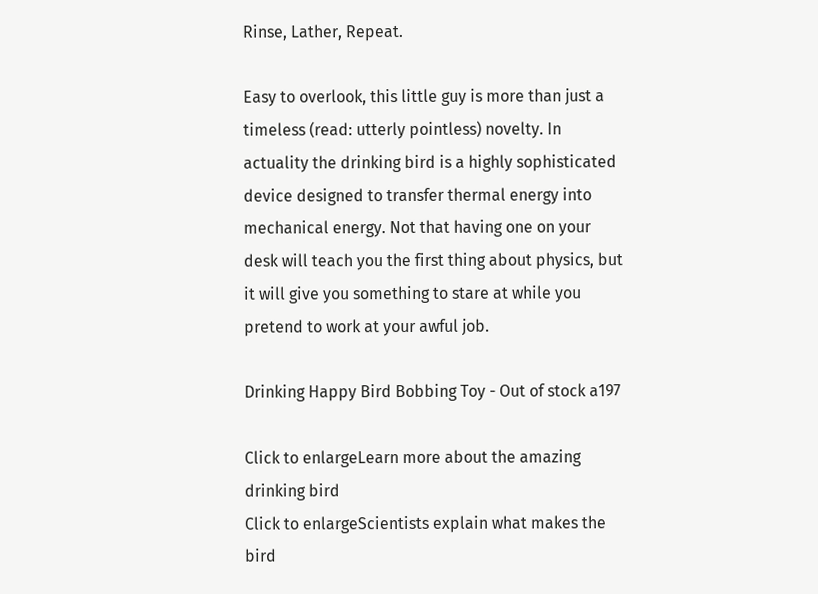Rinse, Lather, Repeat.

Easy to overlook, this little guy is more than just a timeless (read: utterly pointless) novelty. In actuality the drinking bird is a highly sophisticated device designed to transfer thermal energy into mechanical energy. Not that having one on your desk will teach you the first thing about physics, but it will give you something to stare at while you pretend to work at your awful job.

Drinking Happy Bird Bobbing Toy - Out of stock a197

Click to enlargeLearn more about the amazing drinking bird
Click to enlargeScientists explain what makes the bird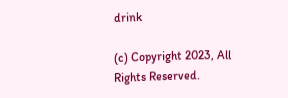drink

(c) Copyright 2023, All Rights Reserved.